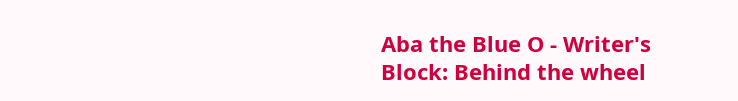Aba the Blue O - Writer's Block: Behind the wheel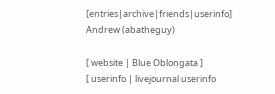[entries|archive|friends|userinfo]
Andrew (abatheguy)

[ website | Blue Oblongata ]
[ userinfo | livejournal userinfo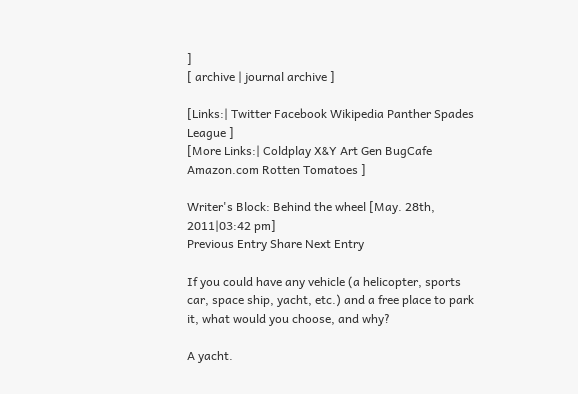]
[ archive | journal archive ]

[Links:| Twitter Facebook Wikipedia Panther Spades League ]
[More Links:| Coldplay X&Y Art Gen BugCafe Amazon.com Rotten Tomatoes ]

Writer's Block: Behind the wheel [May. 28th, 2011|03:42 pm]
Previous Entry Share Next Entry

If you could have any vehicle (a helicopter, sports car, space ship, yacht, etc.) and a free place to park it, what would you choose, and why?

A yacht.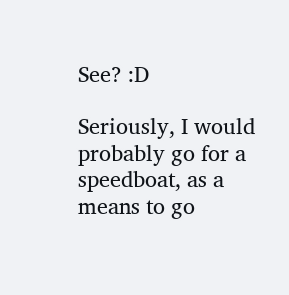See? :D

Seriously, I would probably go for a speedboat, as a means to go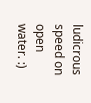ludicrous speed on open water. :)